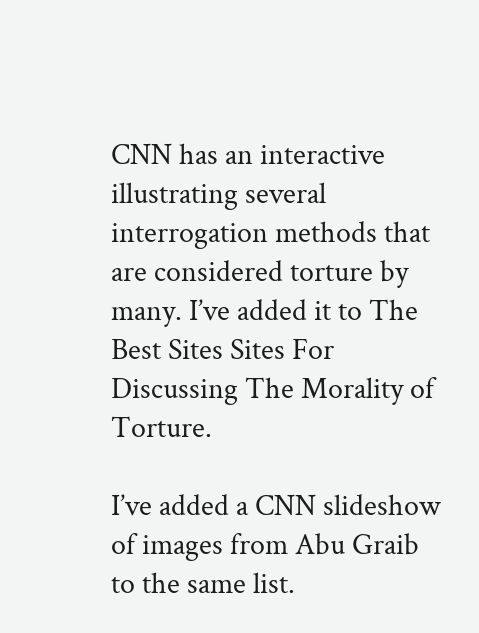CNN has an interactive illustrating several interrogation methods that are considered torture by many. I’ve added it to The Best Sites Sites For Discussing The Morality of Torture.

I’ve added a CNN slideshow of images from Abu Graib to the same list.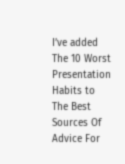I’ve added The 10 Worst Presentation Habits to The Best Sources Of Advice For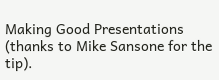Making Good Presentations (thanks to Mike Sansone for the tip).